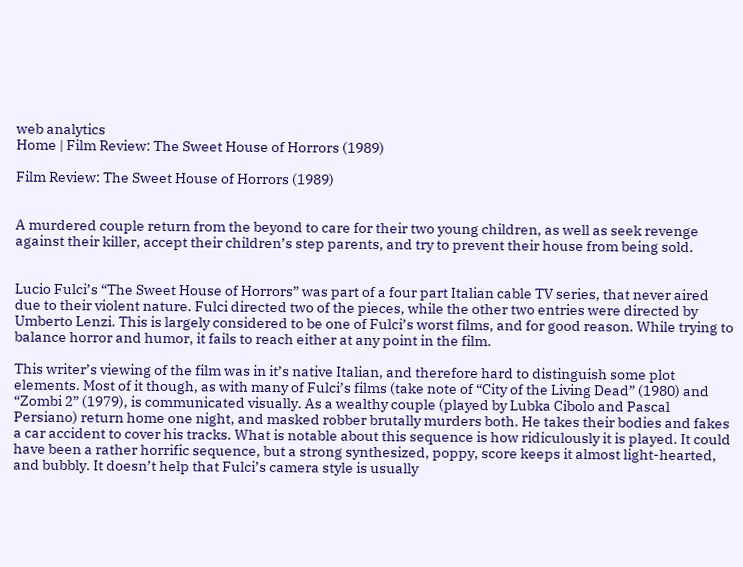web analytics
Home | Film Review: The Sweet House of Horrors (1989)

Film Review: The Sweet House of Horrors (1989)


A murdered couple return from the beyond to care for their two young children, as well as seek revenge against their killer, accept their children’s step parents, and try to prevent their house from being sold.


Lucio Fulci’s “The Sweet House of Horrors” was part of a four part Italian cable TV series, that never aired due to their violent nature. Fulci directed two of the pieces, while the other two entries were directed by Umberto Lenzi. This is largely considered to be one of Fulci’s worst films, and for good reason. While trying to balance horror and humor, it fails to reach either at any point in the film.

This writer’s viewing of the film was in it’s native Italian, and therefore hard to distinguish some plot elements. Most of it though, as with many of Fulci’s films (take note of “City of the Living Dead” (1980) and “Zombi 2” (1979), is communicated visually. As a wealthy couple (played by Lubka Cibolo and Pascal Persiano) return home one night, and masked robber brutally murders both. He takes their bodies and fakes a car accident to cover his tracks. What is notable about this sequence is how ridiculously it is played. It could have been a rather horrific sequence, but a strong synthesized, poppy, score keeps it almost light-hearted, and bubbly. It doesn’t help that Fulci’s camera style is usually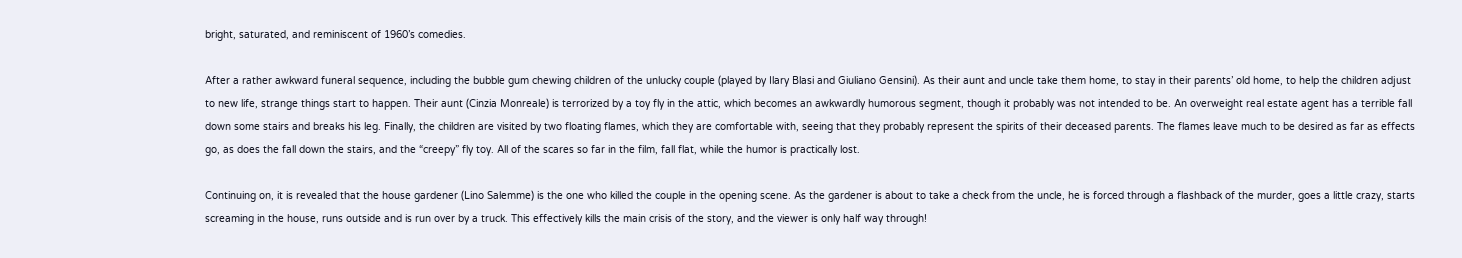bright, saturated, and reminiscent of 1960’s comedies.

After a rather awkward funeral sequence, including the bubble gum chewing children of the unlucky couple (played by Ilary Blasi and Giuliano Gensini). As their aunt and uncle take them home, to stay in their parents’ old home, to help the children adjust to new life, strange things start to happen. Their aunt (Cinzia Monreale) is terrorized by a toy fly in the attic, which becomes an awkwardly humorous segment, though it probably was not intended to be. An overweight real estate agent has a terrible fall down some stairs and breaks his leg. Finally, the children are visited by two floating flames, which they are comfortable with, seeing that they probably represent the spirits of their deceased parents. The flames leave much to be desired as far as effects go, as does the fall down the stairs, and the “creepy” fly toy. All of the scares so far in the film, fall flat, while the humor is practically lost.

Continuing on, it is revealed that the house gardener (Lino Salemme) is the one who killed the couple in the opening scene. As the gardener is about to take a check from the uncle, he is forced through a flashback of the murder, goes a little crazy, starts screaming in the house, runs outside and is run over by a truck. This effectively kills the main crisis of the story, and the viewer is only half way through!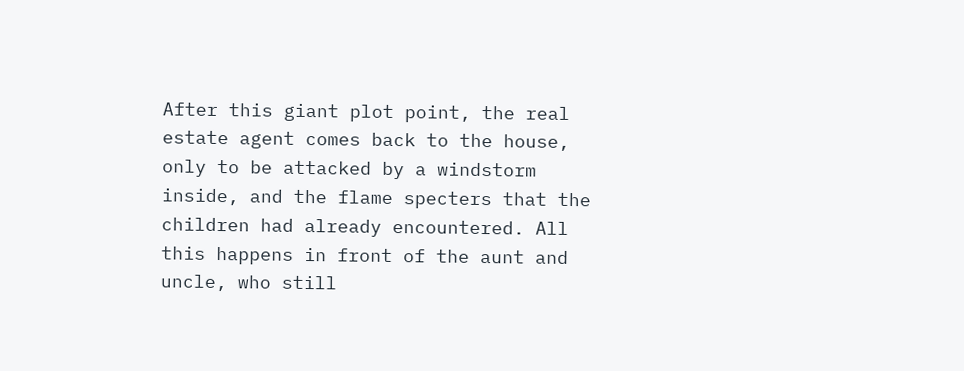After this giant plot point, the real estate agent comes back to the house, only to be attacked by a windstorm inside, and the flame specters that the children had already encountered. All this happens in front of the aunt and uncle, who still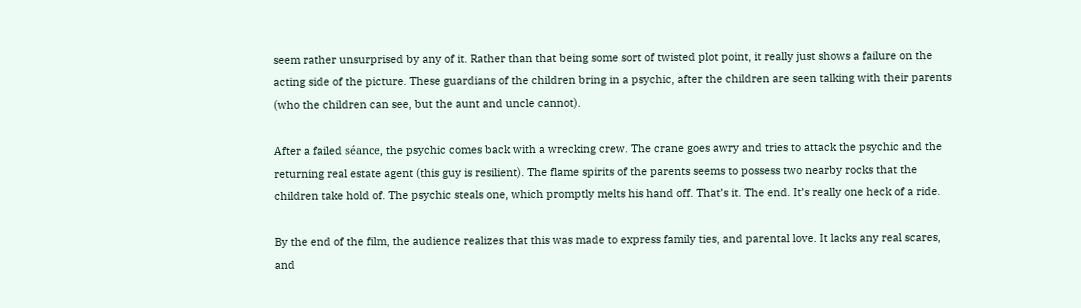seem rather unsurprised by any of it. Rather than that being some sort of twisted plot point, it really just shows a failure on the acting side of the picture. These guardians of the children bring in a psychic, after the children are seen talking with their parents (who the children can see, but the aunt and uncle cannot).

After a failed séance, the psychic comes back with a wrecking crew. The crane goes awry and tries to attack the psychic and the returning real estate agent (this guy is resilient). The flame spirits of the parents seems to possess two nearby rocks that the children take hold of. The psychic steals one, which promptly melts his hand off. That’s it. The end. It’s really one heck of a ride.

By the end of the film, the audience realizes that this was made to express family ties, and parental love. It lacks any real scares, and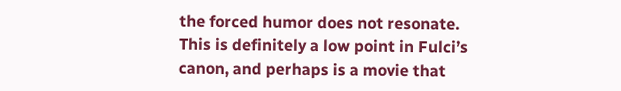the forced humor does not resonate. This is definitely a low point in Fulci’s canon, and perhaps is a movie that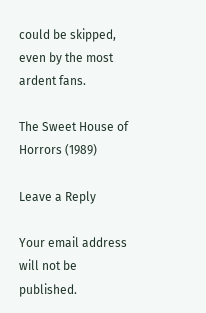could be skipped, even by the most ardent fans.

The Sweet House of Horrors (1989)

Leave a Reply

Your email address will not be published.